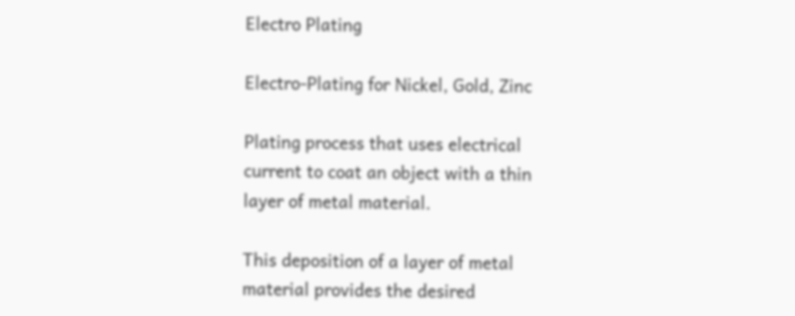Electro Plating

Electro-Plating for Nickel, Gold, Zinc

Plating process that uses electrical current to coat an object with a thin layer of metal material.

This deposition of a layer of metal material provides the desired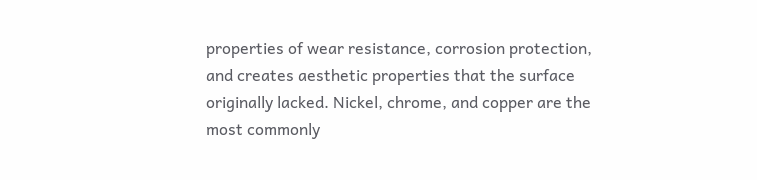properties of wear resistance, corrosion protection, and creates aesthetic properties that the surface originally lacked. Nickel, chrome, and copper are the most commonly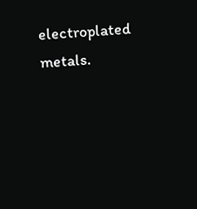electroplated metals.